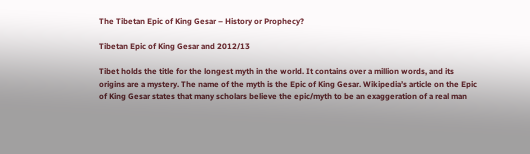The Tibetan Epic of King Gesar – History or Prophecy?

Tibetan Epic of King Gesar and 2012/13

Tibet holds the title for the longest myth in the world. It contains over a million words, and its origins are a mystery. The name of the myth is the Epic of King Gesar. Wikipedia’s article on the Epic of King Gesar states that many scholars believe the epic/myth to be an exaggeration of a real man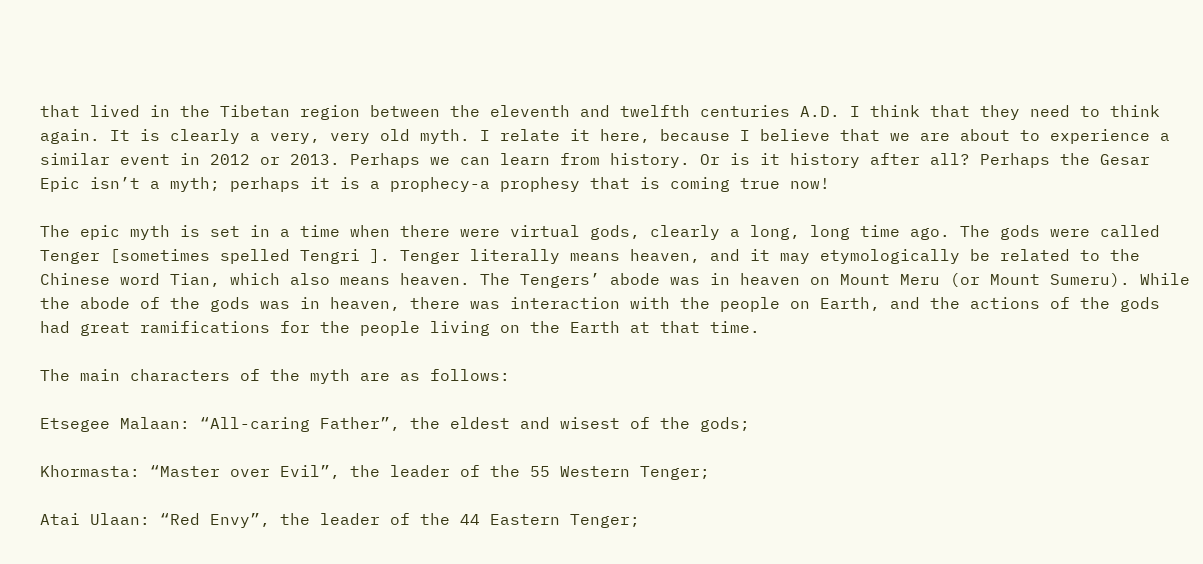that lived in the Tibetan region between the eleventh and twelfth centuries A.D. I think that they need to think again. It is clearly a very, very old myth. I relate it here, because I believe that we are about to experience a similar event in 2012 or 2013. Perhaps we can learn from history. Or is it history after all? Perhaps the Gesar Epic isn’t a myth; perhaps it is a prophecy-a prophesy that is coming true now!

The epic myth is set in a time when there were virtual gods, clearly a long, long time ago. The gods were called Tenger [sometimes spelled Tengri ]. Tenger literally means heaven, and it may etymologically be related to the Chinese word Tian, which also means heaven. The Tengers’ abode was in heaven on Mount Meru (or Mount Sumeru). While the abode of the gods was in heaven, there was interaction with the people on Earth, and the actions of the gods had great ramifications for the people living on the Earth at that time.

The main characters of the myth are as follows:

Etsegee Malaan: “All-caring Father”, the eldest and wisest of the gods;

Khormasta: “Master over Evil”, the leader of the 55 Western Tenger;

Atai Ulaan: “Red Envy”, the leader of the 44 Eastern Tenger;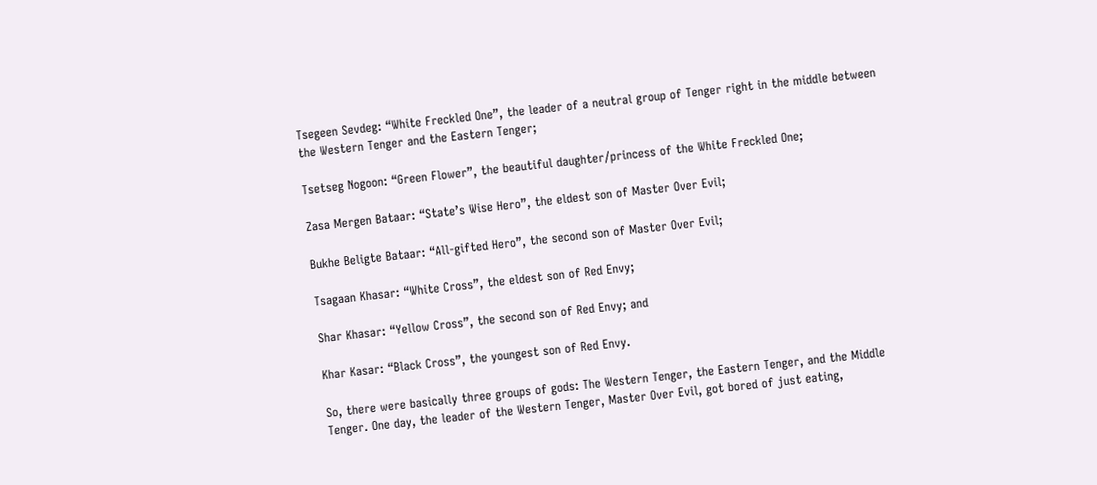Tsegeen Sevdeg: “White Freckled One”, the leader of a neutral group of Tenger right in the middle between the Western Tenger and the Eastern Tenger;

Tsetseg Nogoon: “Green Flower”, the beautiful daughter/princess of the White Freckled One;

Zasa Mergen Bataar: “State’s Wise Hero”, the eldest son of Master Over Evil;

Bukhe Beligte Bataar: “All-gifted Hero”, the second son of Master Over Evil;

Tsagaan Khasar: “White Cross”, the eldest son of Red Envy;

Shar Khasar: “Yellow Cross”, the second son of Red Envy; and

Khar Kasar: “Black Cross”, the youngest son of Red Envy.

So, there were basically three groups of gods: The Western Tenger, the Eastern Tenger, and the Middle Tenger. One day, the leader of the Western Tenger, Master Over Evil, got bored of just eating,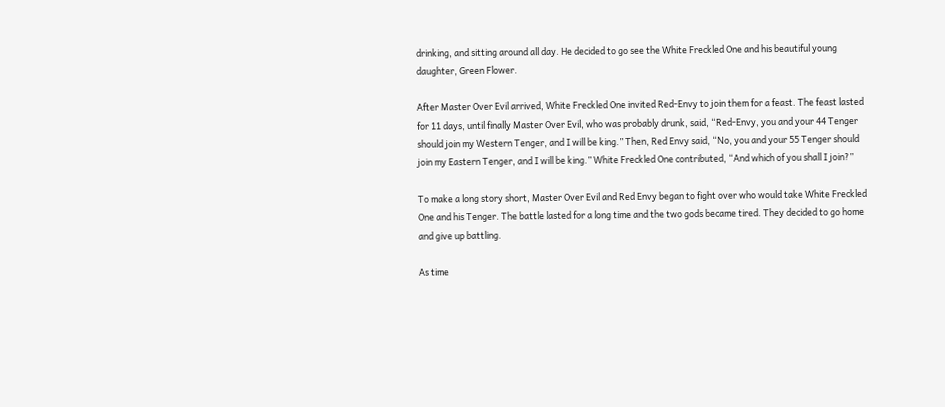drinking, and sitting around all day. He decided to go see the White Freckled One and his beautiful young daughter, Green Flower.

After Master Over Evil arrived, White Freckled One invited Red-Envy to join them for a feast. The feast lasted for 11 days, until finally Master Over Evil, who was probably drunk, said, “Red-Envy, you and your 44 Tenger should join my Western Tenger, and I will be king.” Then, Red Envy said, “No, you and your 55 Tenger should join my Eastern Tenger, and I will be king.” White Freckled One contributed, “And which of you shall I join?”

To make a long story short, Master Over Evil and Red Envy began to fight over who would take White Freckled One and his Tenger. The battle lasted for a long time and the two gods became tired. They decided to go home and give up battling.

As time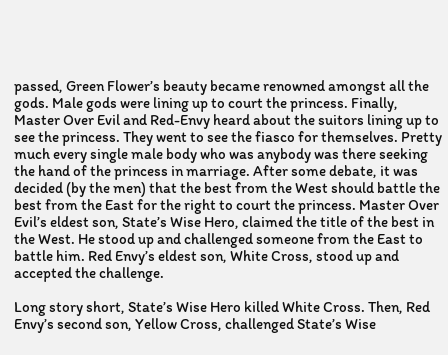passed, Green Flower’s beauty became renowned amongst all the gods. Male gods were lining up to court the princess. Finally, Master Over Evil and Red-Envy heard about the suitors lining up to see the princess. They went to see the fiasco for themselves. Pretty much every single male body who was anybody was there seeking the hand of the princess in marriage. After some debate, it was decided (by the men) that the best from the West should battle the best from the East for the right to court the princess. Master Over Evil’s eldest son, State’s Wise Hero, claimed the title of the best in the West. He stood up and challenged someone from the East to battle him. Red Envy’s eldest son, White Cross, stood up and accepted the challenge.

Long story short, State’s Wise Hero killed White Cross. Then, Red Envy’s second son, Yellow Cross, challenged State’s Wise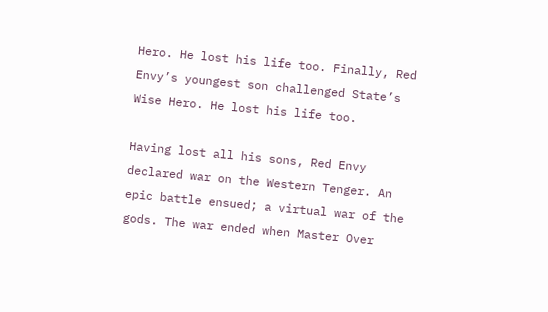Hero. He lost his life too. Finally, Red Envy’s youngest son challenged State’s Wise Hero. He lost his life too.

Having lost all his sons, Red Envy declared war on the Western Tenger. An epic battle ensued; a virtual war of the gods. The war ended when Master Over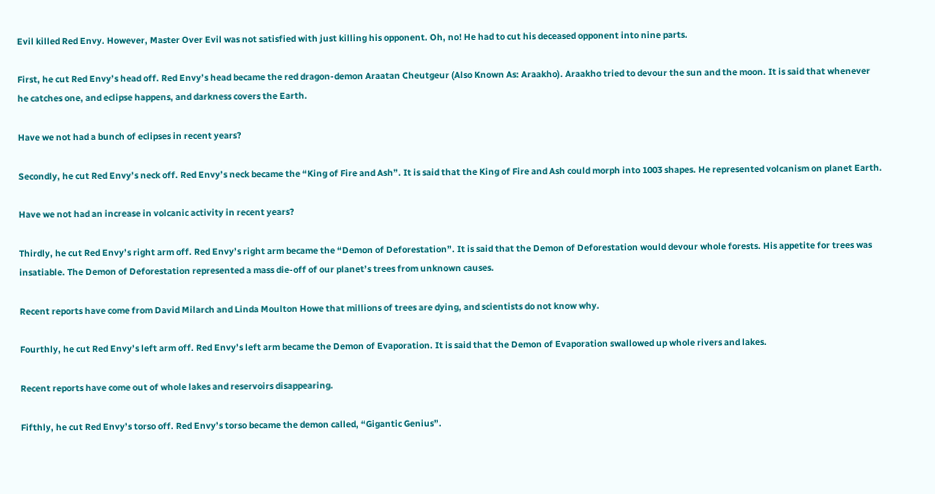Evil killed Red Envy. However, Master Over Evil was not satisfied with just killing his opponent. Oh, no! He had to cut his deceased opponent into nine parts.

First, he cut Red Envy’s head off. Red Envy’s head became the red dragon-demon Araatan Cheutgeur (Also Known As: Araakho). Araakho tried to devour the sun and the moon. It is said that whenever he catches one, and eclipse happens, and darkness covers the Earth.

Have we not had a bunch of eclipses in recent years?

Secondly, he cut Red Envy’s neck off. Red Envy’s neck became the “King of Fire and Ash”. It is said that the King of Fire and Ash could morph into 1003 shapes. He represented volcanism on planet Earth.

Have we not had an increase in volcanic activity in recent years?

Thirdly, he cut Red Envy’s right arm off. Red Envy’s right arm became the “Demon of Deforestation”. It is said that the Demon of Deforestation would devour whole forests. His appetite for trees was insatiable. The Demon of Deforestation represented a mass die-off of our planet’s trees from unknown causes.

Recent reports have come from David Milarch and Linda Moulton Howe that millions of trees are dying, and scientists do not know why.

Fourthly, he cut Red Envy’s left arm off. Red Envy’s left arm became the Demon of Evaporation. It is said that the Demon of Evaporation swallowed up whole rivers and lakes.

Recent reports have come out of whole lakes and reservoirs disappearing.

Fifthly, he cut Red Envy’s torso off. Red Envy’s torso became the demon called, “Gigantic Genius”.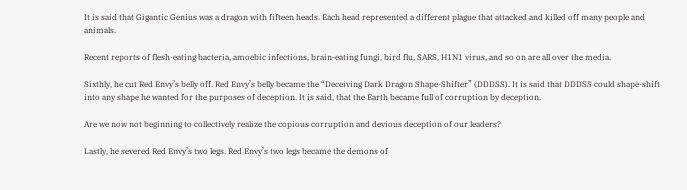It is said that Gigantic Genius was a dragon with fifteen heads. Each head represented a different plague that attacked and killed off many people and animals.

Recent reports of flesh-eating bacteria, amoebic infections, brain-eating fungi, bird flu, SARS, H1N1 virus, and so on are all over the media.

Sixthly, he cut Red Envy’s belly off. Red Envy’s belly became the “Deceiving Dark Dragon Shape-Shifter” (DDDSS). It is said that DDDSS could shape-shift into any shape he wanted for the purposes of deception. It is said, that the Earth became full of corruption by deception.

Are we now not beginning to collectively realize the copious corruption and devious deception of our leaders?

Lastly, he severed Red Envy’s two legs. Red Envy’s two legs became the demons of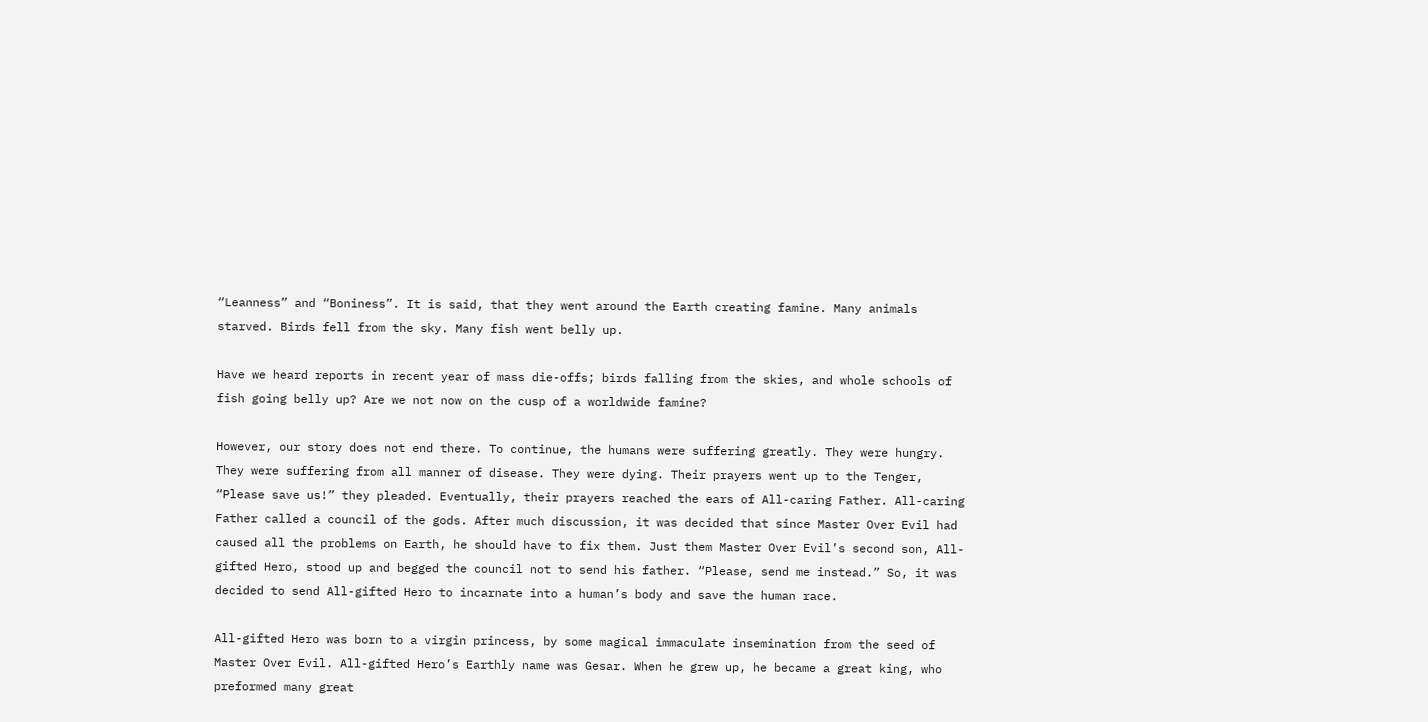“Leanness” and “Boniness”. It is said, that they went around the Earth creating famine. Many animals starved. Birds fell from the sky. Many fish went belly up.

Have we heard reports in recent year of mass die-offs; birds falling from the skies, and whole schools of fish going belly up? Are we not now on the cusp of a worldwide famine?

However, our story does not end there. To continue, the humans were suffering greatly. They were hungry. They were suffering from all manner of disease. They were dying. Their prayers went up to the Tenger, “Please save us!” they pleaded. Eventually, their prayers reached the ears of All-caring Father. All-caring Father called a council of the gods. After much discussion, it was decided that since Master Over Evil had caused all the problems on Earth, he should have to fix them. Just them Master Over Evil’s second son, All-gifted Hero, stood up and begged the council not to send his father. “Please, send me instead.” So, it was decided to send All-gifted Hero to incarnate into a human’s body and save the human race.

All-gifted Hero was born to a virgin princess, by some magical immaculate insemination from the seed of Master Over Evil. All-gifted Hero’s Earthly name was Gesar. When he grew up, he became a great king, who preformed many great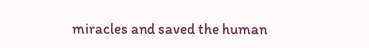miracles and saved the human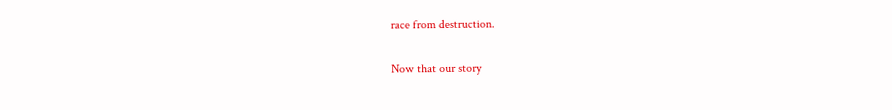race from destruction.

Now that our story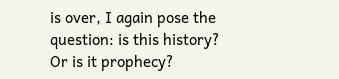is over, I again pose the question: is this history? Or is it prophecy?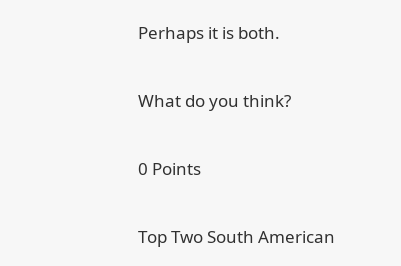Perhaps it is both.

What do you think?

0 Points

Top Two South American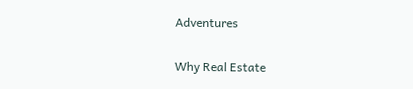Adventures

Why Real Estate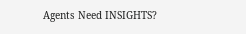Agents Need INSIGHTS?